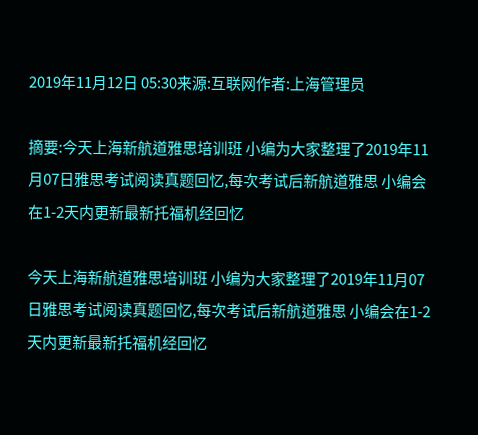2019年11月12日 05:30来源:互联网作者:上海管理员

摘要:今天上海新航道雅思培训班 小编为大家整理了2019年11月07日雅思考试阅读真题回忆,每次考试后新航道雅思 小编会在1-2天内更新最新托福机经回忆

今天上海新航道雅思培训班 小编为大家整理了2019年11月07日雅思考试阅读真题回忆,每次考试后新航道雅思 小编会在1-2天内更新最新托福机经回忆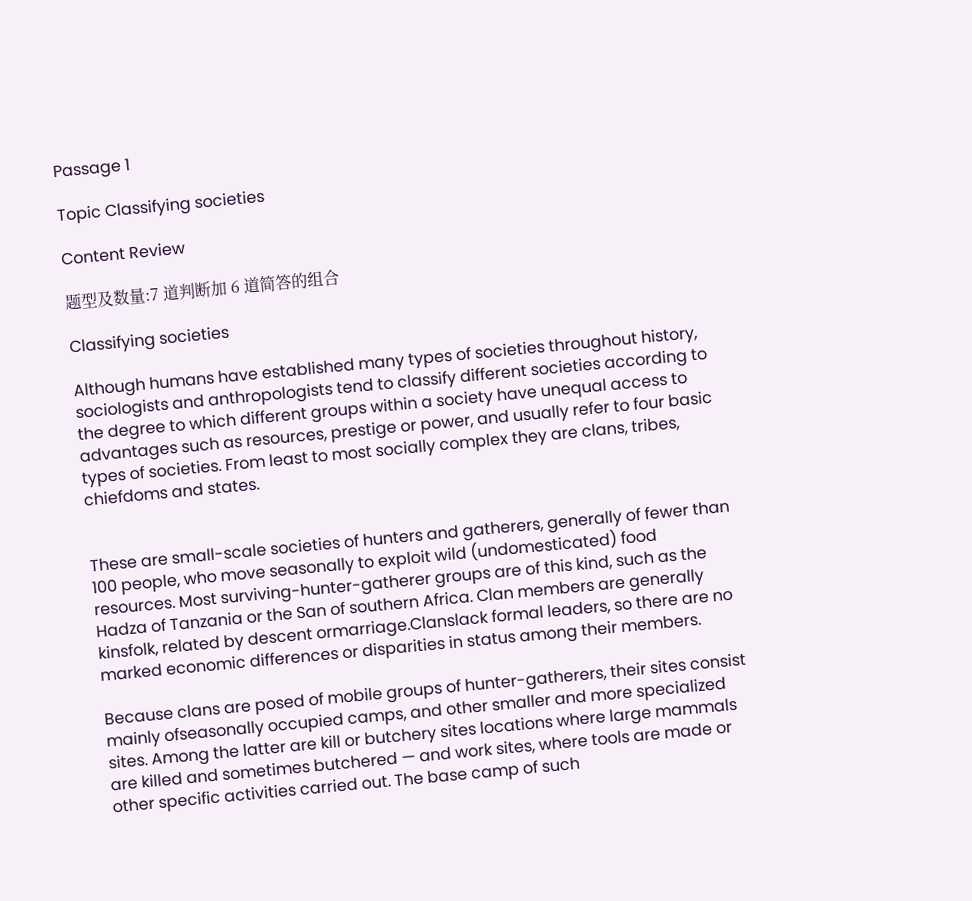Passage 1

Topic Classifying societies

Content Review

题型及数量:7 道判断加 6 道简答的组合

Classifying societies

Although humans have established many types of societies throughout history, sociologists and anthropologists tend to classify different societies according to the degree to which different groups within a society have unequal access to advantages such as resources, prestige or power, and usually refer to four basic types of societies. From least to most socially complex they are clans, tribes, chiefdoms and states.


These are small-scale societies of hunters and gatherers, generally of fewer than 100 people, who move seasonally to exploit wild (undomesticated) food resources. Most surviving-hunter-gatherer groups are of this kind, such as the Hadza of Tanzania or the San of southern Africa. Clan members are generally kinsfolk, related by descent ormarriage.Clanslack formal leaders, so there are no marked economic differences or disparities in status among their members.

Because clans are posed of mobile groups of hunter-gatherers, their sites consist mainly ofseasonally occupied camps, and other smaller and more specialized sites. Among the latter are kill or butchery sites locations where large mammals are killed and sometimes butchered — and work sites, where tools are made or other specific activities carried out. The base camp of such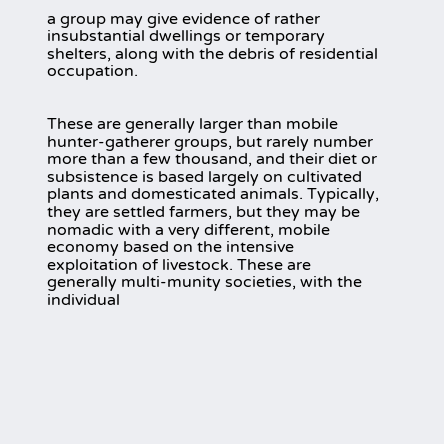a group may give evidence of rather insubstantial dwellings or temporary shelters, along with the debris of residential occupation.


These are generally larger than mobile hunter-gatherer groups, but rarely number more than a few thousand, and their diet or subsistence is based largely on cultivated plants and domesticated animals. Typically, they are settled farmers, but they may be nomadic with a very different, mobile economy based on the intensive exploitation of livestock. These are generally multi-munity societies, with the individual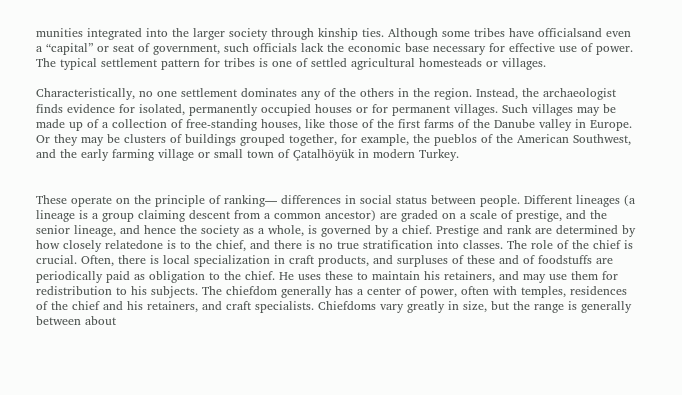munities integrated into the larger society through kinship ties. Although some tribes have officialsand even a “capital” or seat of government, such officials lack the economic base necessary for effective use of power. The typical settlement pattern for tribes is one of settled agricultural homesteads or villages.

Characteristically, no one settlement dominates any of the others in the region. Instead, the archaeologist finds evidence for isolated, permanently occupied houses or for permanent villages. Such villages may be made up of a collection of free-standing houses, like those of the first farms of the Danube valley in Europe. Or they may be clusters of buildings grouped together, for example, the pueblos of the American Southwest, and the early farming village or small town of Çatalhöyük in modern Turkey.


These operate on the principle of ranking— differences in social status between people. Different lineages (a lineage is a group claiming descent from a common ancestor) are graded on a scale of prestige, and the senior lineage, and hence the society as a whole, is governed by a chief. Prestige and rank are determined by how closely relatedone is to the chief, and there is no true stratification into classes. The role of the chief is crucial. Often, there is local specialization in craft products, and surpluses of these and of foodstuffs are periodically paid as obligation to the chief. He uses these to maintain his retainers, and may use them for redistribution to his subjects. The chiefdom generally has a center of power, often with temples, residences of the chief and his retainers, and craft specialists. Chiefdoms vary greatly in size, but the range is generally between about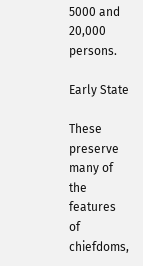5000 and 20,000 persons.

Early State

These preserve many of the features of chiefdoms,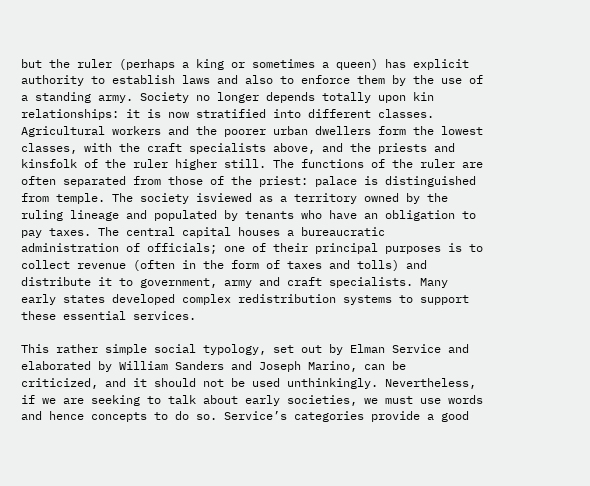but the ruler (perhaps a king or sometimes a queen) has explicit authority to establish laws and also to enforce them by the use of a standing army. Society no longer depends totally upon kin relationships: it is now stratified into different classes. Agricultural workers and the poorer urban dwellers form the lowest classes, with the craft specialists above, and the priests and kinsfolk of the ruler higher still. The functions of the ruler are often separated from those of the priest: palace is distinguished from temple. The society isviewed as a territory owned by the ruling lineage and populated by tenants who have an obligation to pay taxes. The central capital houses a bureaucratic administration of officials; one of their principal purposes is to collect revenue (often in the form of taxes and tolls) and distribute it to government, army and craft specialists. Many early states developed complex redistribution systems to support these essential services.

This rather simple social typology, set out by Elman Service and elaborated by William Sanders and Joseph Marino, can be criticized, and it should not be used unthinkingly. Nevertheless, if we are seeking to talk about early societies, we must use words and hence concepts to do so. Service’s categories provide a good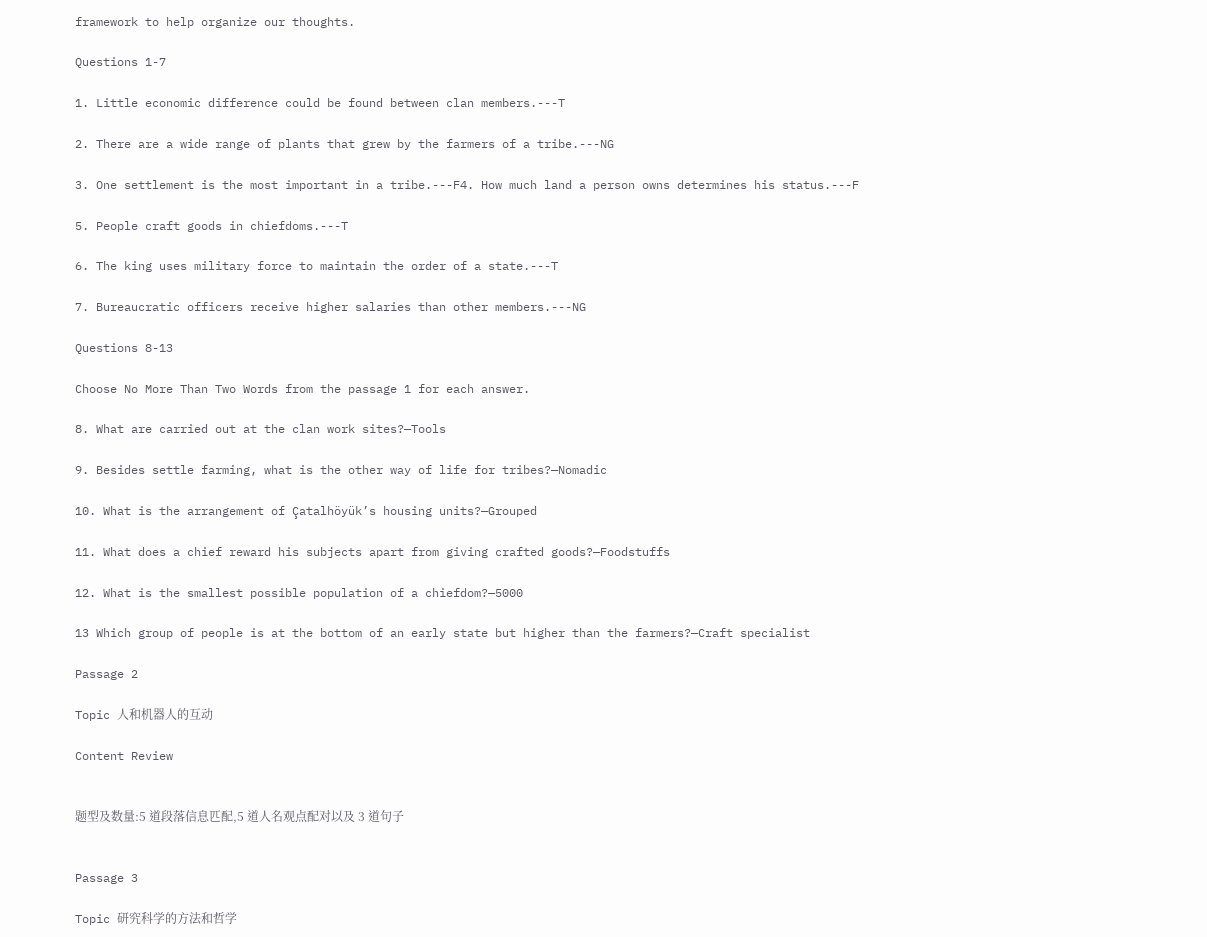framework to help organize our thoughts.

Questions 1-7

1. Little economic difference could be found between clan members.---T

2. There are a wide range of plants that grew by the farmers of a tribe.---NG

3. One settlement is the most important in a tribe.---F4. How much land a person owns determines his status.---F

5. People craft goods in chiefdoms.---T

6. The king uses military force to maintain the order of a state.---T

7. Bureaucratic officers receive higher salaries than other members.---NG

Questions 8-13

Choose No More Than Two Words from the passage 1 for each answer.

8. What are carried out at the clan work sites?—Tools

9. Besides settle farming, what is the other way of life for tribes?—Nomadic

10. What is the arrangement of Çatalhöyük’s housing units?—Grouped

11. What does a chief reward his subjects apart from giving crafted goods?—Foodstuffs

12. What is the smallest possible population of a chiefdom?—5000

13 Which group of people is at the bottom of an early state but higher than the farmers?—Craft specialist

Passage 2

Topic 人和机器人的互动

Content Review


题型及数量:5 道段落信息匹配,5 道人名观点配对以及 3 道句子


Passage 3

Topic 研究科学的方法和哲学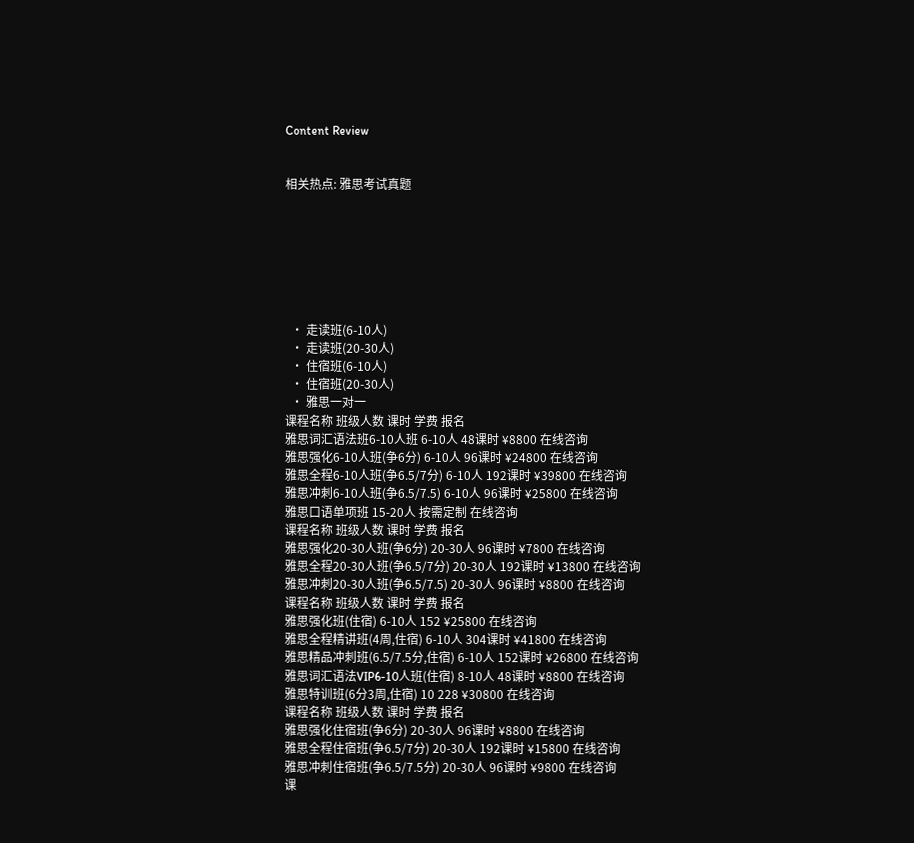Content Review


相关热点: 雅思考试真题







  • 走读班(6-10人)
  • 走读班(20-30人)
  • 住宿班(6-10人)
  • 住宿班(20-30人)
  • 雅思一对一
课程名称 班级人数 课时 学费 报名
雅思词汇语法班6-10人班 6-10人 48课时 ¥8800 在线咨询
雅思强化6-10人班(争6分) 6-10人 96课时 ¥24800 在线咨询
雅思全程6-10人班(争6.5/7分) 6-10人 192课时 ¥39800 在线咨询
雅思冲刺6-10人班(争6.5/7.5) 6-10人 96课时 ¥25800 在线咨询
雅思口语单项班 15-20人 按需定制 在线咨询
课程名称 班级人数 课时 学费 报名
雅思强化20-30人班(争6分) 20-30人 96课时 ¥7800 在线咨询
雅思全程20-30人班(争6.5/7分) 20-30人 192课时 ¥13800 在线咨询
雅思冲刺20-30人班(争6.5/7.5) 20-30人 96课时 ¥8800 在线咨询
课程名称 班级人数 课时 学费 报名
雅思强化班(住宿) 6-10人 152 ¥25800 在线咨询
雅思全程精讲班(4周,住宿) 6-10人 304课时 ¥41800 在线咨询
雅思精品冲刺班(6.5/7.5分,住宿) 6-10人 152课时 ¥26800 在线咨询
雅思词汇语法VIP6-10人班(住宿) 8-10人 48课时 ¥8800 在线咨询
雅思特训班(6分3周,住宿) 10 228 ¥30800 在线咨询
课程名称 班级人数 课时 学费 报名
雅思强化住宿班(争6分) 20-30人 96课时 ¥8800 在线咨询
雅思全程住宿班(争6.5/7分) 20-30人 192课时 ¥15800 在线咨询
雅思冲刺住宿班(争6.5/7.5分) 20-30人 96课时 ¥9800 在线咨询
课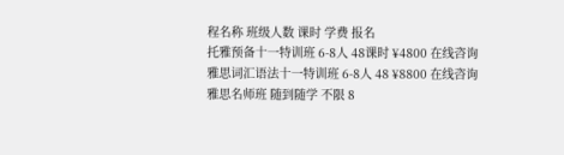程名称 班级人数 课时 学费 报名
托雅预备十一特训班 6-8人 48课时 ¥4800 在线咨询
雅思词汇语法十一特训班 6-8人 48 ¥8800 在线咨询
雅思名师班 随到随学 不限 8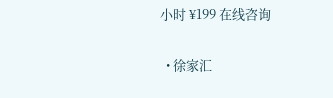小时 ¥199 在线咨询


  • 徐家汇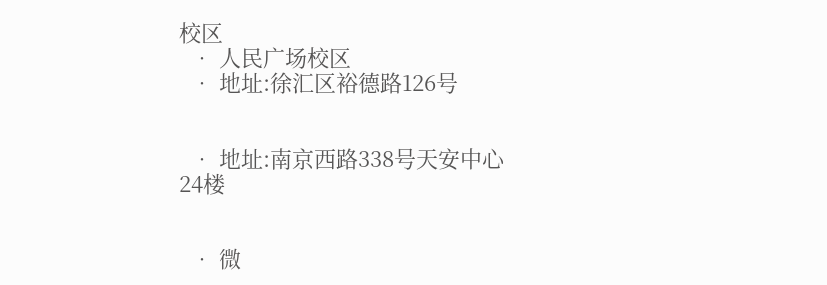校区
  • 人民广场校区
  • 地址:徐汇区裕德路126号


  • 地址:南京西路338号天安中心24楼


  • 微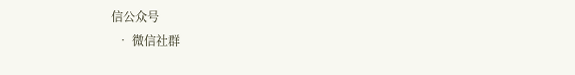信公众号
  • 微信社群